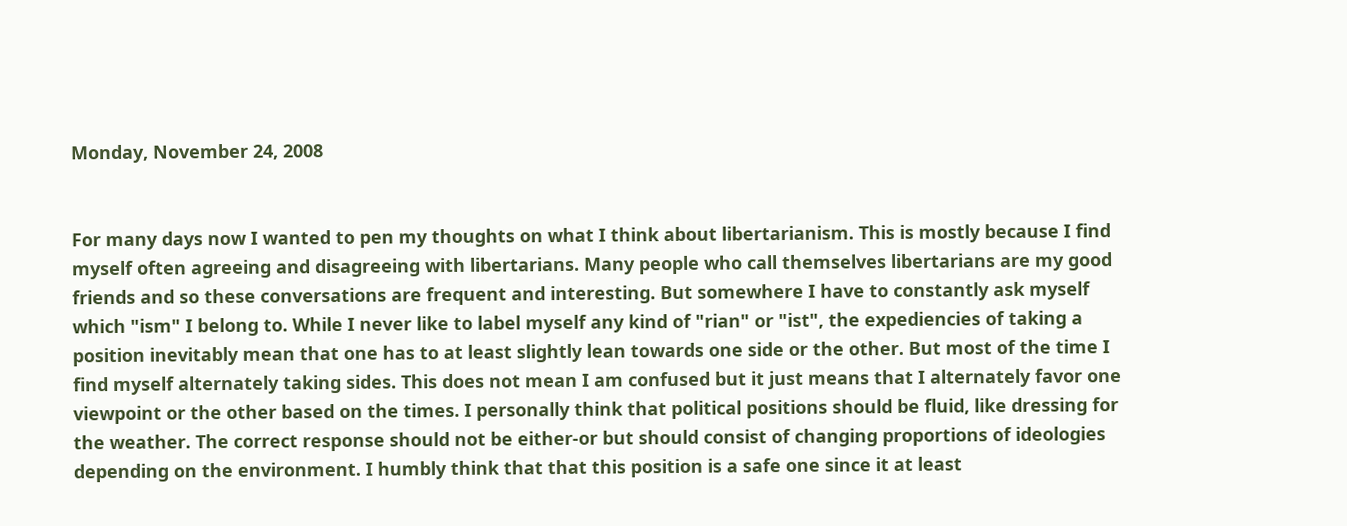Monday, November 24, 2008


For many days now I wanted to pen my thoughts on what I think about libertarianism. This is mostly because I find myself often agreeing and disagreeing with libertarians. Many people who call themselves libertarians are my good friends and so these conversations are frequent and interesting. But somewhere I have to constantly ask myself which "ism" I belong to. While I never like to label myself any kind of "rian" or "ist", the expediencies of taking a position inevitably mean that one has to at least slightly lean towards one side or the other. But most of the time I find myself alternately taking sides. This does not mean I am confused but it just means that I alternately favor one viewpoint or the other based on the times. I personally think that political positions should be fluid, like dressing for the weather. The correct response should not be either-or but should consist of changing proportions of ideologies depending on the environment. I humbly think that that this position is a safe one since it at least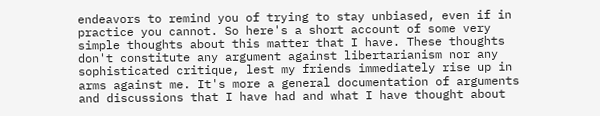endeavors to remind you of trying to stay unbiased, even if in practice you cannot. So here's a short account of some very simple thoughts about this matter that I have. These thoughts don't constitute any argument against libertarianism nor any sophisticated critique, lest my friends immediately rise up in arms against me. It's more a general documentation of arguments and discussions that I have had and what I have thought about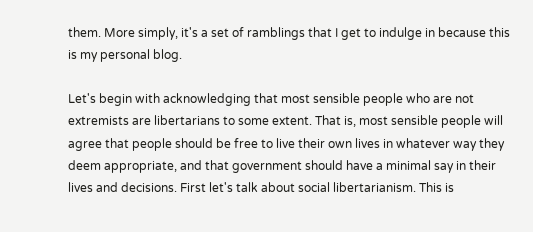them. More simply, it's a set of ramblings that I get to indulge in because this is my personal blog.

Let's begin with acknowledging that most sensible people who are not extremists are libertarians to some extent. That is, most sensible people will agree that people should be free to live their own lives in whatever way they deem appropriate, and that government should have a minimal say in their lives and decisions. First let's talk about social libertarianism. This is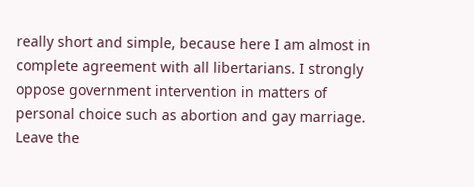really short and simple, because here I am almost in complete agreement with all libertarians. I strongly oppose government intervention in matters of personal choice such as abortion and gay marriage. Leave the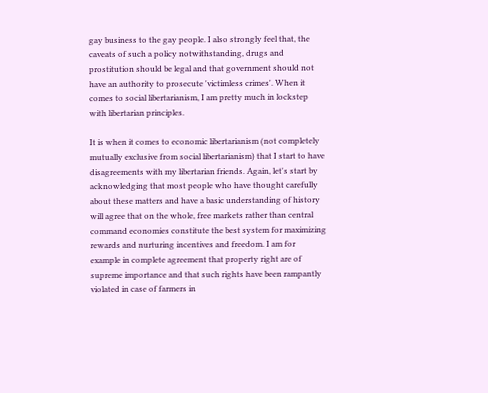gay business to the gay people. I also strongly feel that, the caveats of such a policy notwithstanding, drugs and prostitution should be legal and that government should not have an authority to prosecute 'victimless crimes'. When it comes to social libertarianism, I am pretty much in lockstep with libertarian principles.

It is when it comes to economic libertarianism (not completely mutually exclusive from social libertarianism) that I start to have disagreements with my libertarian friends. Again, let's start by acknowledging that most people who have thought carefully about these matters and have a basic understanding of history will agree that on the whole, free markets rather than central command economies constitute the best system for maximizing rewards and nurturing incentives and freedom. I am for example in complete agreement that property right are of supreme importance and that such rights have been rampantly violated in case of farmers in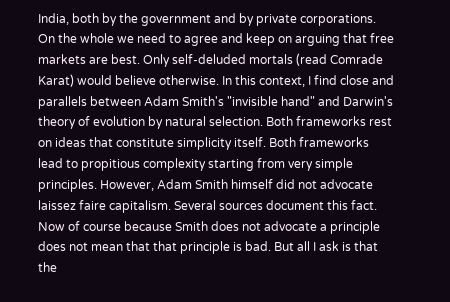India, both by the government and by private corporations. On the whole we need to agree and keep on arguing that free markets are best. Only self-deluded mortals (read Comrade Karat) would believe otherwise. In this context, I find close and parallels between Adam Smith's "invisible hand" and Darwin's theory of evolution by natural selection. Both frameworks rest on ideas that constitute simplicity itself. Both frameworks lead to propitious complexity starting from very simple principles. However, Adam Smith himself did not advocate laissez faire capitalism. Several sources document this fact. Now of course because Smith does not advocate a principle does not mean that that principle is bad. But all I ask is that the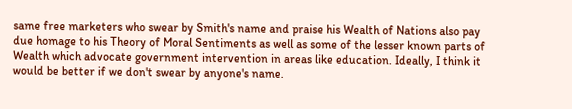same free marketers who swear by Smith's name and praise his Wealth of Nations also pay due homage to his Theory of Moral Sentiments as well as some of the lesser known parts of Wealth which advocate government intervention in areas like education. Ideally, I think it would be better if we don't swear by anyone's name.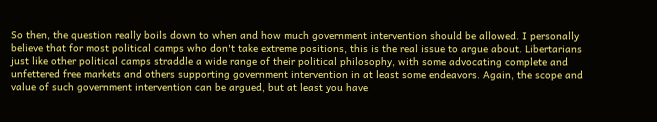So then, the question really boils down to when and how much government intervention should be allowed. I personally believe that for most political camps who don't take extreme positions, this is the real issue to argue about. Libertarians just like other political camps straddle a wide range of their political philosophy, with some advocating complete and unfettered free markets and others supporting government intervention in at least some endeavors. Again, the scope and value of such government intervention can be argued, but at least you have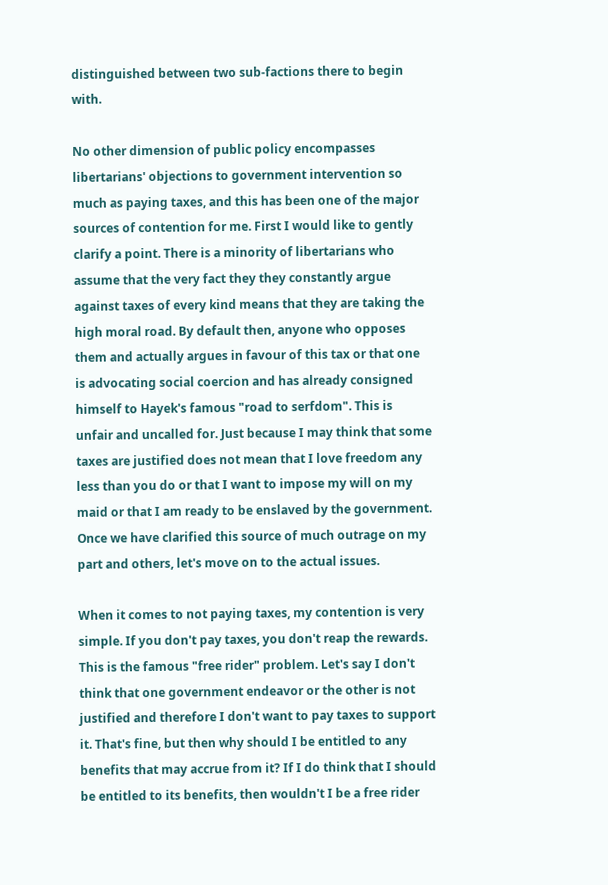distinguished between two sub-factions there to begin with.

No other dimension of public policy encompasses libertarians' objections to government intervention so much as paying taxes, and this has been one of the major sources of contention for me. First I would like to gently clarify a point. There is a minority of libertarians who assume that the very fact they they constantly argue against taxes of every kind means that they are taking the high moral road. By default then, anyone who opposes them and actually argues in favour of this tax or that one is advocating social coercion and has already consigned himself to Hayek's famous "road to serfdom". This is unfair and uncalled for. Just because I may think that some taxes are justified does not mean that I love freedom any less than you do or that I want to impose my will on my maid or that I am ready to be enslaved by the government. Once we have clarified this source of much outrage on my part and others, let's move on to the actual issues.

When it comes to not paying taxes, my contention is very simple. If you don't pay taxes, you don't reap the rewards. This is the famous "free rider" problem. Let's say I don't think that one government endeavor or the other is not justified and therefore I don't want to pay taxes to support it. That's fine, but then why should I be entitled to any benefits that may accrue from it? If I do think that I should be entitled to its benefits, then wouldn't I be a free rider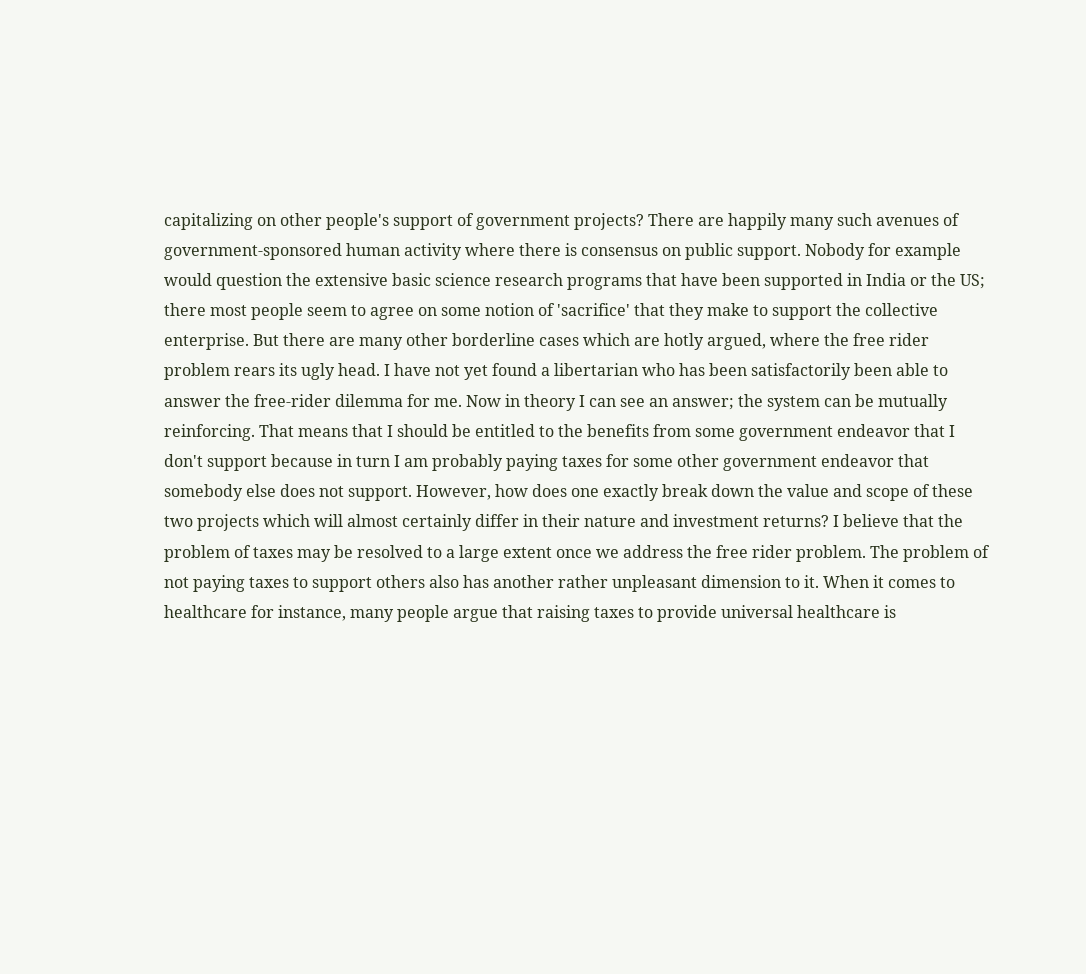capitalizing on other people's support of government projects? There are happily many such avenues of government-sponsored human activity where there is consensus on public support. Nobody for example would question the extensive basic science research programs that have been supported in India or the US; there most people seem to agree on some notion of 'sacrifice' that they make to support the collective enterprise. But there are many other borderline cases which are hotly argued, where the free rider problem rears its ugly head. I have not yet found a libertarian who has been satisfactorily been able to answer the free-rider dilemma for me. Now in theory I can see an answer; the system can be mutually reinforcing. That means that I should be entitled to the benefits from some government endeavor that I don't support because in turn I am probably paying taxes for some other government endeavor that somebody else does not support. However, how does one exactly break down the value and scope of these two projects which will almost certainly differ in their nature and investment returns? I believe that the problem of taxes may be resolved to a large extent once we address the free rider problem. The problem of not paying taxes to support others also has another rather unpleasant dimension to it. When it comes to healthcare for instance, many people argue that raising taxes to provide universal healthcare is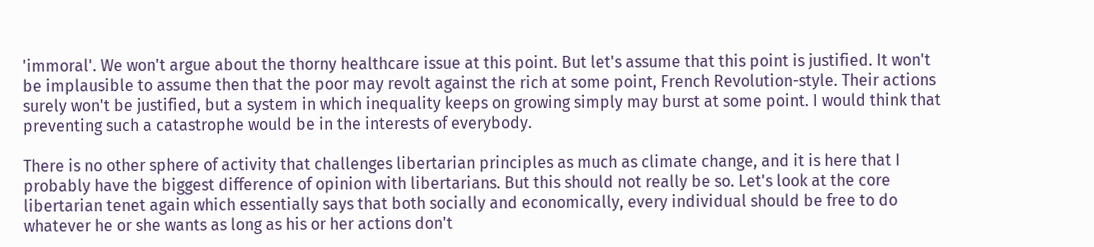'immoral'. We won't argue about the thorny healthcare issue at this point. But let's assume that this point is justified. It won't be implausible to assume then that the poor may revolt against the rich at some point, French Revolution-style. Their actions surely won't be justified, but a system in which inequality keeps on growing simply may burst at some point. I would think that preventing such a catastrophe would be in the interests of everybody.

There is no other sphere of activity that challenges libertarian principles as much as climate change, and it is here that I probably have the biggest difference of opinion with libertarians. But this should not really be so. Let's look at the core libertarian tenet again which essentially says that both socially and economically, every individual should be free to do whatever he or she wants as long as his or her actions don't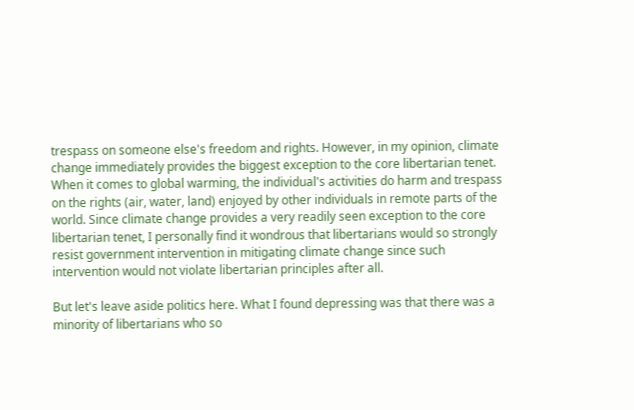trespass on someone else's freedom and rights. However, in my opinion, climate change immediately provides the biggest exception to the core libertarian tenet. When it comes to global warming, the individual's activities do harm and trespass on the rights (air, water, land) enjoyed by other individuals in remote parts of the world. Since climate change provides a very readily seen exception to the core libertarian tenet, I personally find it wondrous that libertarians would so strongly resist government intervention in mitigating climate change since such intervention would not violate libertarian principles after all.

But let's leave aside politics here. What I found depressing was that there was a minority of libertarians who so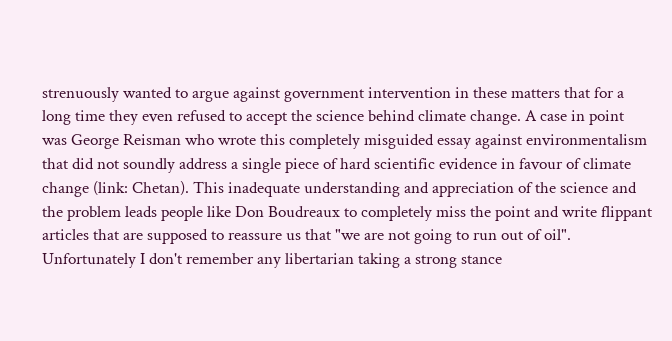strenuously wanted to argue against government intervention in these matters that for a long time they even refused to accept the science behind climate change. A case in point was George Reisman who wrote this completely misguided essay against environmentalism that did not soundly address a single piece of hard scientific evidence in favour of climate change (link: Chetan). This inadequate understanding and appreciation of the science and the problem leads people like Don Boudreaux to completely miss the point and write flippant articles that are supposed to reassure us that "we are not going to run out of oil". Unfortunately I don't remember any libertarian taking a strong stance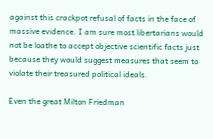against this crackpot refusal of facts in the face of massive evidence. I am sure most libertarians would not be loathe to accept objective scientific facts just because they would suggest measures that seem to violate their treasured political ideals.

Even the great Milton Friedman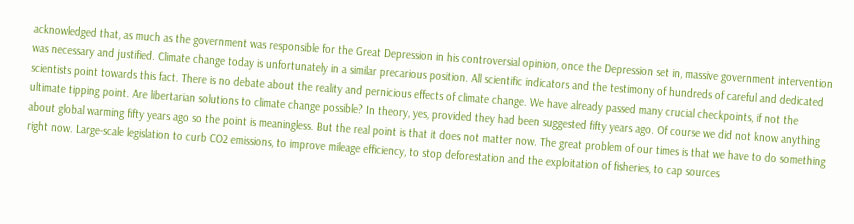acknowledged that, as much as the government was responsible for the Great Depression in his controversial opinion, once the Depression set in, massive government intervention was necessary and justified. Climate change today is unfortunately in a similar precarious position. All scientific indicators and the testimony of hundreds of careful and dedicated scientists point towards this fact. There is no debate about the reality and pernicious effects of climate change. We have already passed many crucial checkpoints, if not the ultimate tipping point. Are libertarian solutions to climate change possible? In theory, yes, provided they had been suggested fifty years ago. Of course we did not know anything about global warming fifty years ago so the point is meaningless. But the real point is that it does not matter now. The great problem of our times is that we have to do something right now. Large-scale legislation to curb CO2 emissions, to improve mileage efficiency, to stop deforestation and the exploitation of fisheries, to cap sources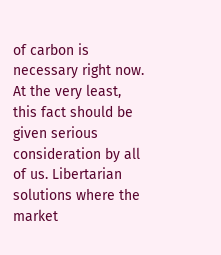of carbon is necessary right now. At the very least, this fact should be given serious consideration by all of us. Libertarian solutions where the market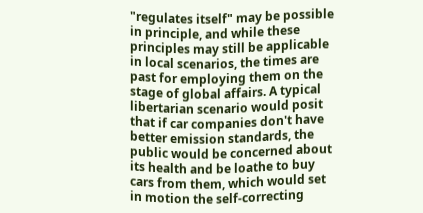"regulates itself" may be possible in principle, and while these principles may still be applicable in local scenarios, the times are past for employing them on the stage of global affairs. A typical libertarian scenario would posit that if car companies don't have better emission standards, the public would be concerned about its health and be loathe to buy cars from them, which would set in motion the self-correcting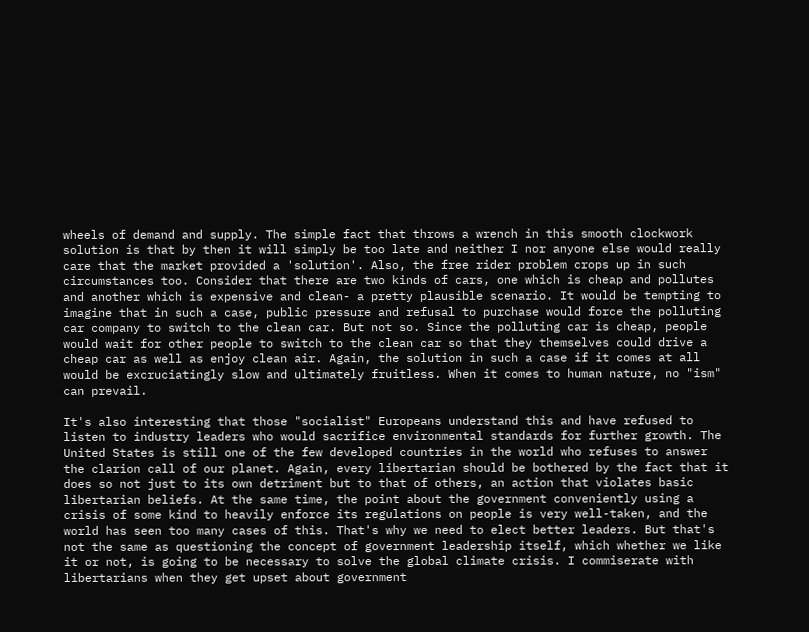wheels of demand and supply. The simple fact that throws a wrench in this smooth clockwork solution is that by then it will simply be too late and neither I nor anyone else would really care that the market provided a 'solution'. Also, the free rider problem crops up in such circumstances too. Consider that there are two kinds of cars, one which is cheap and pollutes and another which is expensive and clean- a pretty plausible scenario. It would be tempting to imagine that in such a case, public pressure and refusal to purchase would force the polluting car company to switch to the clean car. But not so. Since the polluting car is cheap, people would wait for other people to switch to the clean car so that they themselves could drive a cheap car as well as enjoy clean air. Again, the solution in such a case if it comes at all would be excruciatingly slow and ultimately fruitless. When it comes to human nature, no "ism" can prevail.

It's also interesting that those "socialist" Europeans understand this and have refused to listen to industry leaders who would sacrifice environmental standards for further growth. The United States is still one of the few developed countries in the world who refuses to answer the clarion call of our planet. Again, every libertarian should be bothered by the fact that it does so not just to its own detriment but to that of others, an action that violates basic libertarian beliefs. At the same time, the point about the government conveniently using a crisis of some kind to heavily enforce its regulations on people is very well-taken, and the world has seen too many cases of this. That's why we need to elect better leaders. But that's not the same as questioning the concept of government leadership itself, which whether we like it or not, is going to be necessary to solve the global climate crisis. I commiserate with libertarians when they get upset about government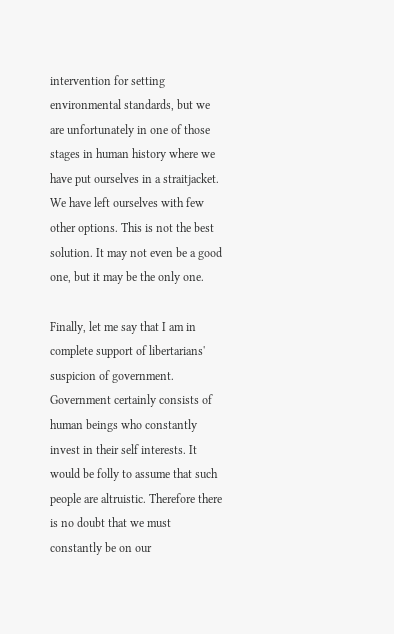intervention for setting environmental standards, but we are unfortunately in one of those stages in human history where we have put ourselves in a straitjacket. We have left ourselves with few other options. This is not the best solution. It may not even be a good one, but it may be the only one.

Finally, let me say that I am in complete support of libertarians' suspicion of government. Government certainly consists of human beings who constantly invest in their self interests. It would be folly to assume that such people are altruistic. Therefore there is no doubt that we must constantly be on our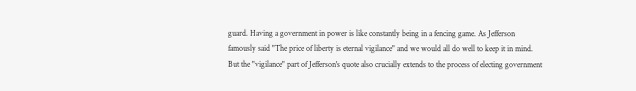guard. Having a government in power is like constantly being in a fencing game. As Jefferson famously said "The price of liberty is eternal vigilance" and we would all do well to keep it in mind. But the "vigilance" part of Jefferson's quote also crucially extends to the process of electing government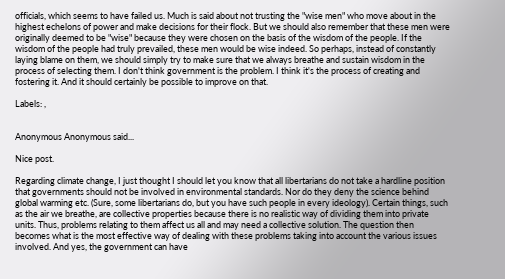officials, which seems to have failed us. Much is said about not trusting the "wise men" who move about in the highest echelons of power and make decisions for their flock. But we should also remember that these men were originally deemed to be "wise" because they were chosen on the basis of the wisdom of the people. If the wisdom of the people had truly prevailed, these men would be wise indeed. So perhaps, instead of constantly laying blame on them, we should simply try to make sure that we always breathe and sustain wisdom in the process of selecting them. I don't think government is the problem. I think it's the process of creating and fostering it. And it should certainly be possible to improve on that.

Labels: ,


Anonymous Anonymous said...

Nice post.

Regarding climate change, I just thought I should let you know that all libertarians do not take a hardline position that governments should not be involved in environmental standards. Nor do they deny the science behind global warming etc. (Sure, some libertarians do, but you have such people in every ideology). Certain things, such as the air we breathe, are collective properties because there is no realistic way of dividing them into private units. Thus, problems relating to them affect us all and may need a collective solution. The question then becomes what is the most effective way of dealing with these problems taking into account the various issues involved. And yes, the government can have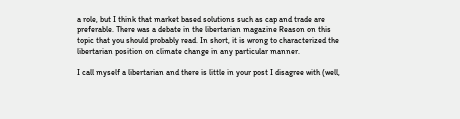a role, but I think that market based solutions such as cap and trade are preferable. There was a debate in the libertarian magazine Reason on this topic that you should probably read. In short, it is wrong to characterized the libertarian position on climate change in any particular manner.

I call myself a libertarian and there is little in your post I disagree with (well,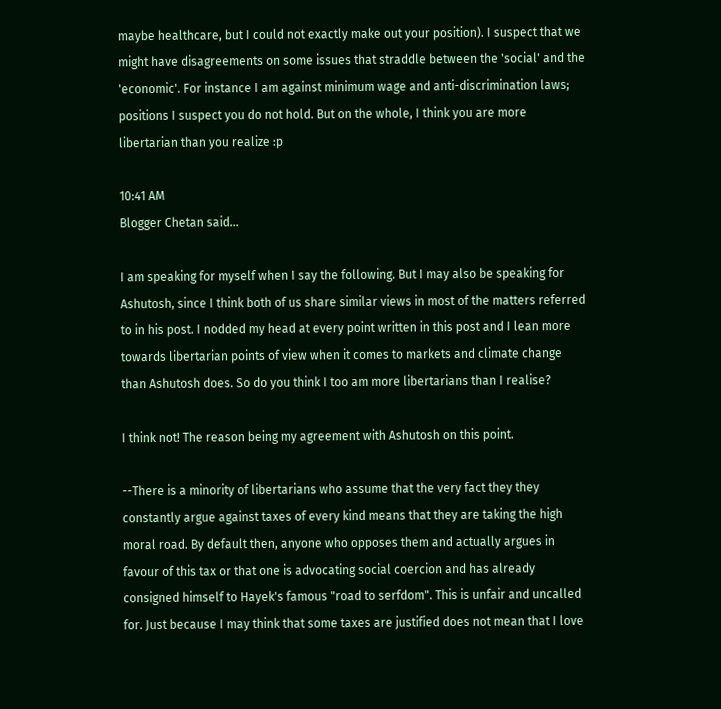maybe healthcare, but I could not exactly make out your position). I suspect that we might have disagreements on some issues that straddle between the 'social' and the 'economic'. For instance I am against minimum wage and anti-discrimination laws; positions I suspect you do not hold. But on the whole, I think you are more libertarian than you realize :p

10:41 AM
Blogger Chetan said...

I am speaking for myself when I say the following. But I may also be speaking for Ashutosh, since I think both of us share similar views in most of the matters referred to in his post. I nodded my head at every point written in this post and I lean more towards libertarian points of view when it comes to markets and climate change than Ashutosh does. So do you think I too am more libertarians than I realise?

I think not! The reason being my agreement with Ashutosh on this point.

--There is a minority of libertarians who assume that the very fact they they constantly argue against taxes of every kind means that they are taking the high moral road. By default then, anyone who opposes them and actually argues in favour of this tax or that one is advocating social coercion and has already consigned himself to Hayek's famous "road to serfdom". This is unfair and uncalled for. Just because I may think that some taxes are justified does not mean that I love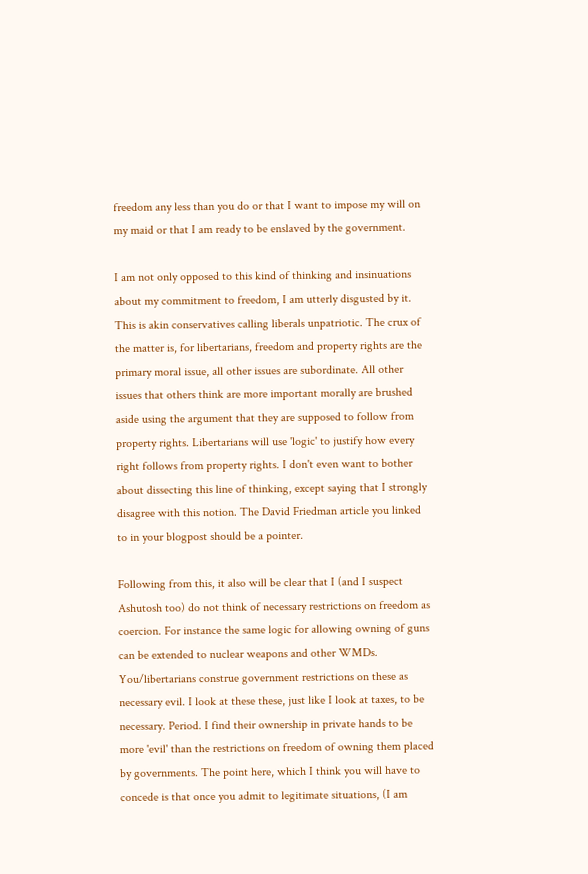freedom any less than you do or that I want to impose my will on my maid or that I am ready to be enslaved by the government.

I am not only opposed to this kind of thinking and insinuations about my commitment to freedom, I am utterly disgusted by it. This is akin conservatives calling liberals unpatriotic. The crux of the matter is, for libertarians, freedom and property rights are the primary moral issue, all other issues are subordinate. All other issues that others think are more important morally are brushed aside using the argument that they are supposed to follow from property rights. Libertarians will use 'logic' to justify how every right follows from property rights. I don't even want to bother about dissecting this line of thinking, except saying that I strongly disagree with this notion. The David Friedman article you linked to in your blogpost should be a pointer.

Following from this, it also will be clear that I (and I suspect Ashutosh too) do not think of necessary restrictions on freedom as coercion. For instance the same logic for allowing owning of guns can be extended to nuclear weapons and other WMDs. You/libertarians construe government restrictions on these as necessary evil. I look at these these, just like I look at taxes, to be necessary. Period. I find their ownership in private hands to be more 'evil' than the restrictions on freedom of owning them placed by governments. The point here, which I think you will have to concede is that once you admit to legitimate situations, (I am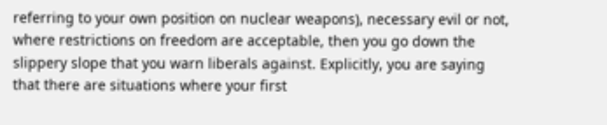referring to your own position on nuclear weapons), necessary evil or not, where restrictions on freedom are acceptable, then you go down the slippery slope that you warn liberals against. Explicitly, you are saying that there are situations where your first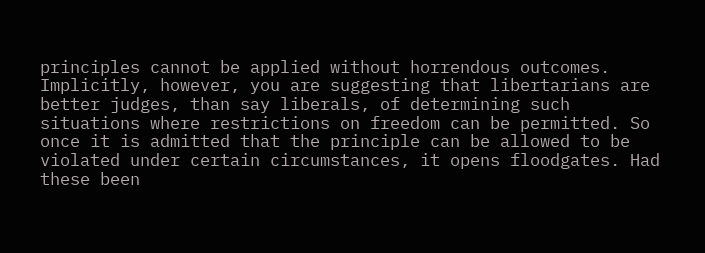principles cannot be applied without horrendous outcomes. Implicitly, however, you are suggesting that libertarians are better judges, than say liberals, of determining such situations where restrictions on freedom can be permitted. So once it is admitted that the principle can be allowed to be violated under certain circumstances, it opens floodgates. Had these been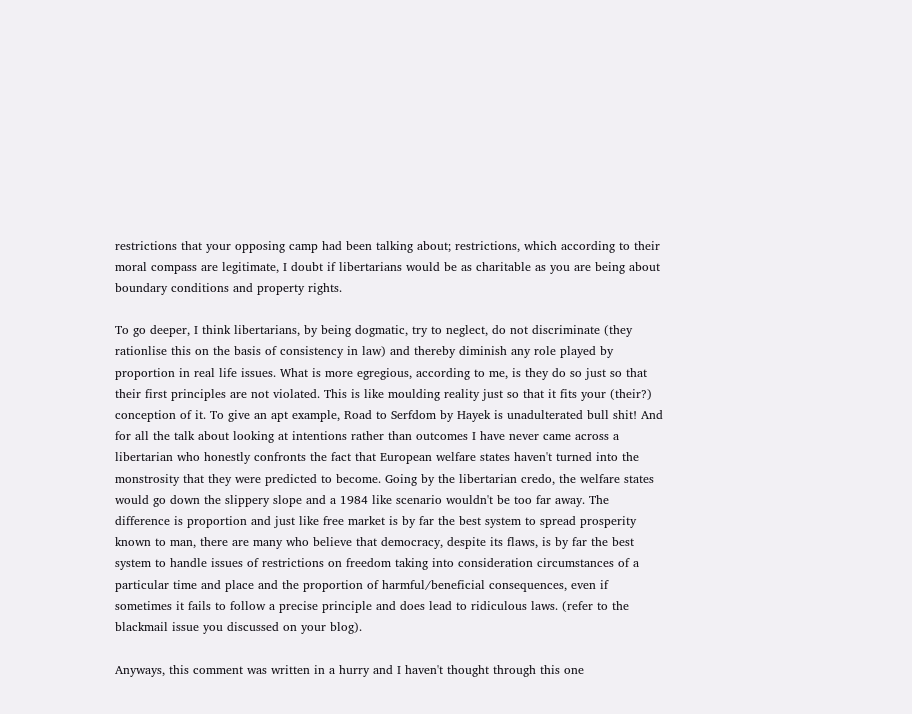restrictions that your opposing camp had been talking about; restrictions, which according to their moral compass are legitimate, I doubt if libertarians would be as charitable as you are being about boundary conditions and property rights.

To go deeper, I think libertarians, by being dogmatic, try to neglect, do not discriminate (they rationlise this on the basis of consistency in law) and thereby diminish any role played by proportion in real life issues. What is more egregious, according to me, is they do so just so that their first principles are not violated. This is like moulding reality just so that it fits your (their?) conception of it. To give an apt example, Road to Serfdom by Hayek is unadulterated bull shit! And for all the talk about looking at intentions rather than outcomes I have never came across a libertarian who honestly confronts the fact that European welfare states haven't turned into the monstrosity that they were predicted to become. Going by the libertarian credo, the welfare states would go down the slippery slope and a 1984 like scenario wouldn't be too far away. The difference is proportion and just like free market is by far the best system to spread prosperity known to man, there are many who believe that democracy, despite its flaws, is by far the best system to handle issues of restrictions on freedom taking into consideration circumstances of a particular time and place and the proportion of harmful/beneficial consequences, even if sometimes it fails to follow a precise principle and does lead to ridiculous laws. (refer to the blackmail issue you discussed on your blog).

Anyways, this comment was written in a hurry and I haven't thought through this one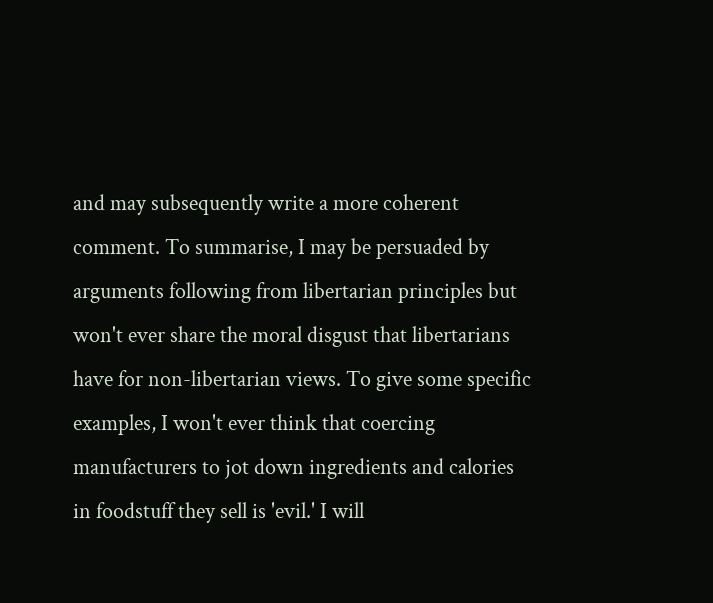and may subsequently write a more coherent comment. To summarise, I may be persuaded by arguments following from libertarian principles but won't ever share the moral disgust that libertarians have for non-libertarian views. To give some specific examples, I won't ever think that coercing manufacturers to jot down ingredients and calories in foodstuff they sell is 'evil.' I will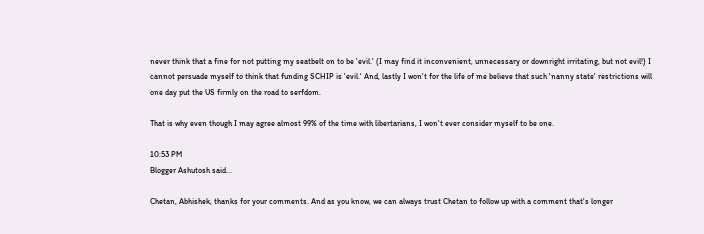never think that a fine for not putting my seatbelt on to be 'evil.' (I may find it inconvenient, unnecessary or downright irritating, but not evil!) I cannot persuade myself to think that funding SCHIP is 'evil.' And, lastly I won't for the life of me believe that such 'nanny state' restrictions will one day put the US firmly on the road to serfdom.

That is why even though I may agree almost 99% of the time with libertarians, I won't ever consider myself to be one.

10:53 PM
Blogger Ashutosh said...

Chetan, Abhishek, thanks for your comments. And as you know, we can always trust Chetan to follow up with a comment that's longer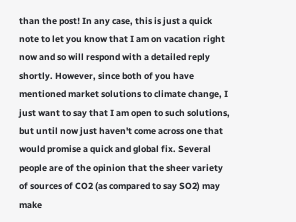than the post! In any case, this is just a quick note to let you know that I am on vacation right now and so will respond with a detailed reply shortly. However, since both of you have mentioned market solutions to climate change, I just want to say that I am open to such solutions, but until now just haven't come across one that would promise a quick and global fix. Several people are of the opinion that the sheer variety of sources of CO2 (as compared to say SO2) may make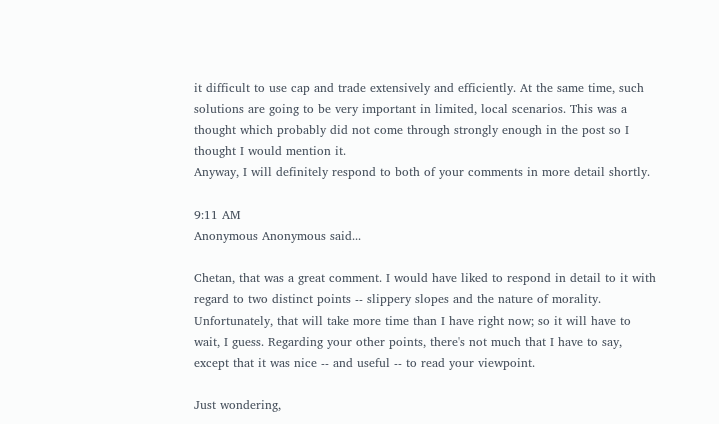it difficult to use cap and trade extensively and efficiently. At the same time, such solutions are going to be very important in limited, local scenarios. This was a thought which probably did not come through strongly enough in the post so I thought I would mention it.
Anyway, I will definitely respond to both of your comments in more detail shortly.

9:11 AM
Anonymous Anonymous said...

Chetan, that was a great comment. I would have liked to respond in detail to it with regard to two distinct points -- slippery slopes and the nature of morality. Unfortunately, that will take more time than I have right now; so it will have to wait, I guess. Regarding your other points, there's not much that I have to say, except that it was nice -- and useful -- to read your viewpoint.

Just wondering,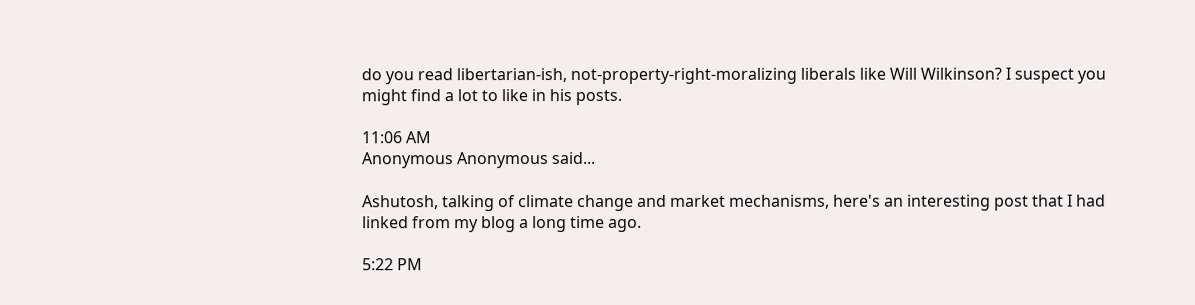do you read libertarian-ish, not-property-right-moralizing liberals like Will Wilkinson? I suspect you might find a lot to like in his posts.

11:06 AM
Anonymous Anonymous said...

Ashutosh, talking of climate change and market mechanisms, here's an interesting post that I had linked from my blog a long time ago.

5:22 PM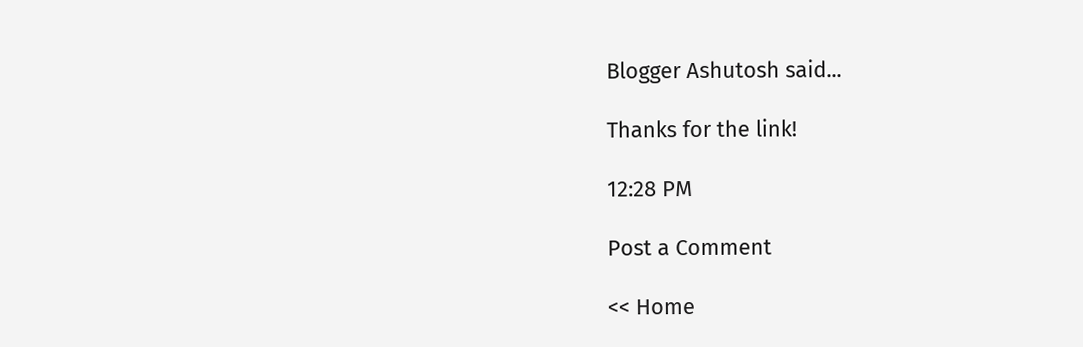Blogger Ashutosh said...

Thanks for the link!

12:28 PM

Post a Comment

<< Home